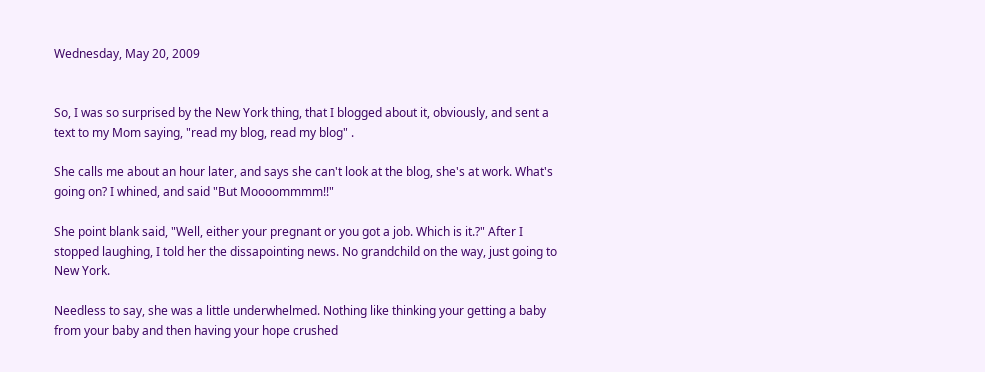Wednesday, May 20, 2009


So, I was so surprised by the New York thing, that I blogged about it, obviously, and sent a text to my Mom saying, "read my blog, read my blog" .

She calls me about an hour later, and says she can't look at the blog, she's at work. What's going on? I whined, and said "But Moooommmm!!"

She point blank said, "Well, either your pregnant or you got a job. Which is it.?" After I stopped laughing, I told her the dissapointing news. No grandchild on the way, just going to New York.

Needless to say, she was a little underwhelmed. Nothing like thinking your getting a baby from your baby and then having your hope crushed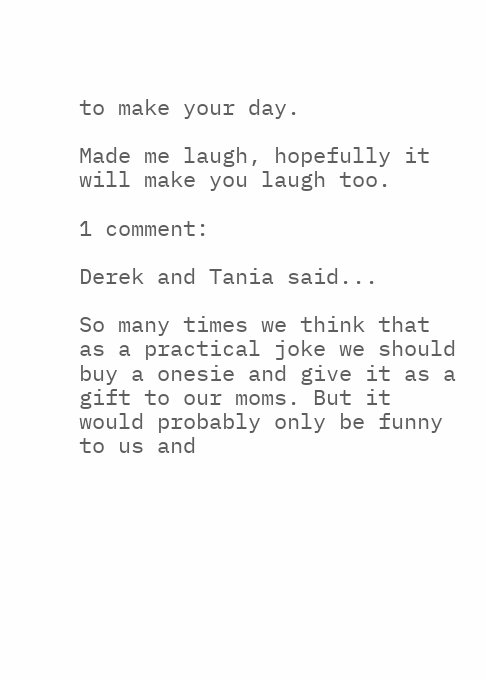to make your day.

Made me laugh, hopefully it will make you laugh too.

1 comment:

Derek and Tania said...

So many times we think that as a practical joke we should buy a onesie and give it as a gift to our moms. But it would probably only be funny to us and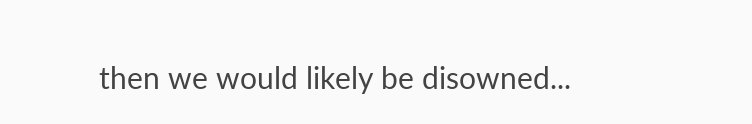then we would likely be disowned...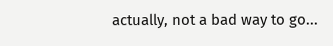actually, not a bad way to go...